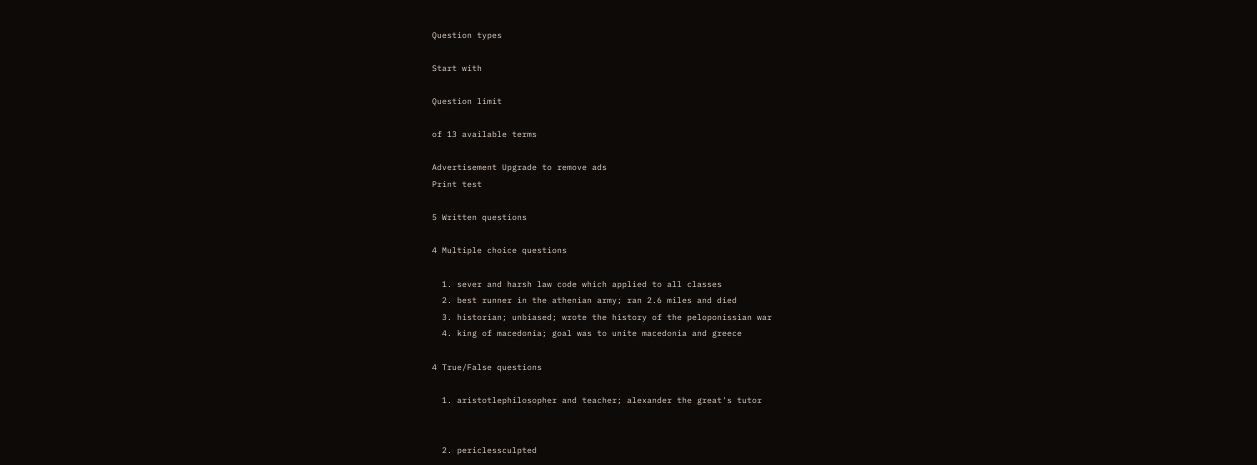Question types

Start with

Question limit

of 13 available terms

Advertisement Upgrade to remove ads
Print test

5 Written questions

4 Multiple choice questions

  1. sever and harsh law code which applied to all classes
  2. best runner in the athenian army; ran 2.6 miles and died
  3. historian; unbiased; wrote the history of the peloponissian war
  4. king of macedonia; goal was to unite macedonia and greece

4 True/False questions

  1. aristotlephilosopher and teacher; alexander the great's tutor


  2. periclessculpted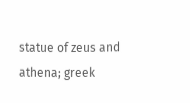statue of zeus and athena; greek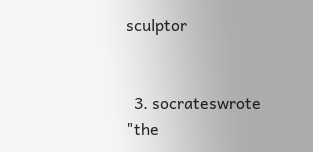sculptor


  3. socrateswrote "the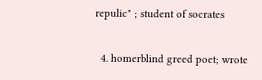repulic" ; student of socrates


  4. homerblind greed poet; wrote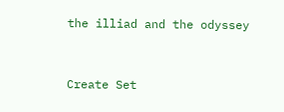the illiad and the odyssey


Create Set